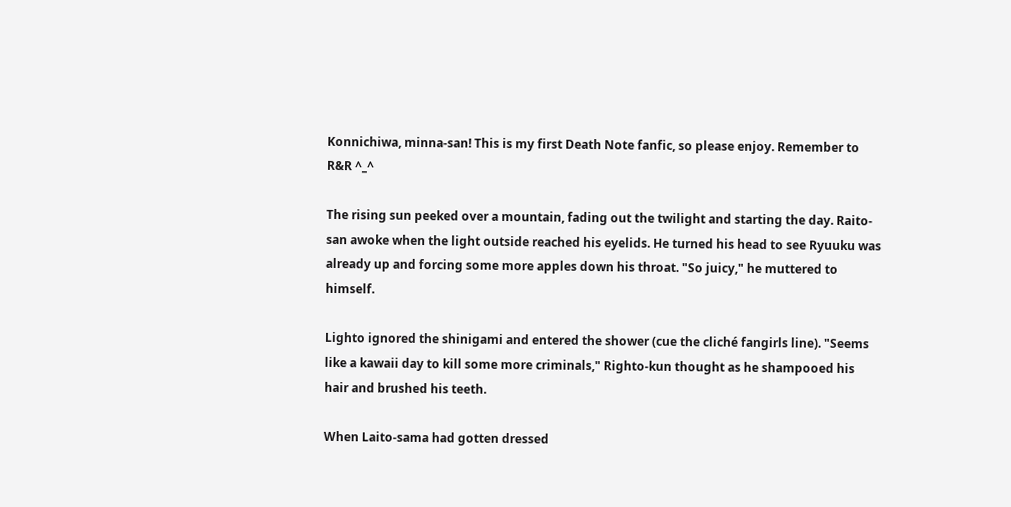Konnichiwa, minna-san! This is my first Death Note fanfic, so please enjoy. Remember to R&R ^_^

The rising sun peeked over a mountain, fading out the twilight and starting the day. Raito-san awoke when the light outside reached his eyelids. He turned his head to see Ryuuku was already up and forcing some more apples down his throat. "So juicy," he muttered to himself.

Lighto ignored the shinigami and entered the shower (cue the cliché fangirls line). "Seems like a kawaii day to kill some more criminals," Righto-kun thought as he shampooed his hair and brushed his teeth.

When Laito-sama had gotten dressed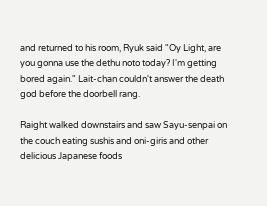and returned to his room, Ryuk said "Oy Light, are you gonna use the dethu noto today? I'm getting bored again." Lait-chan couldn't answer the death god before the doorbell rang.

Raight walked downstairs and saw Sayu-senpai on the couch eating sushis and oni-giris and other delicious Japanese foods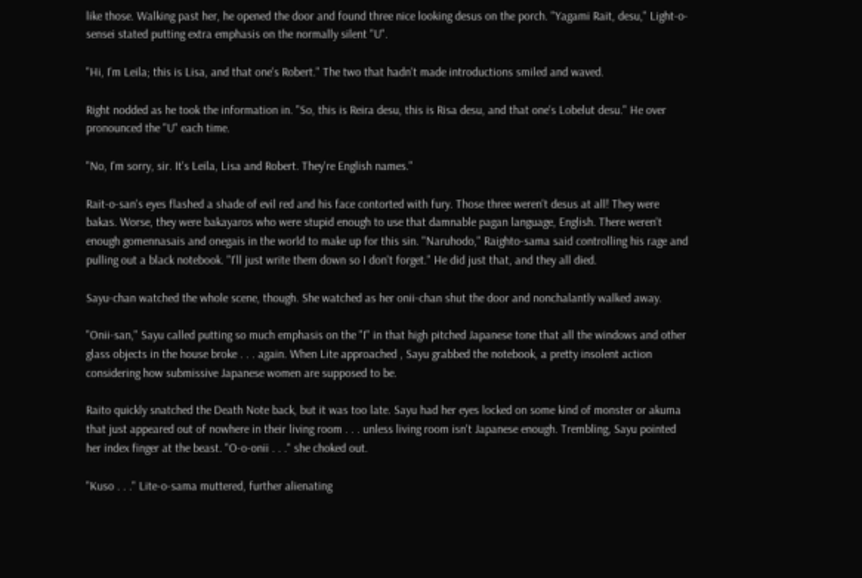like those. Walking past her, he opened the door and found three nice looking desus on the porch. "Yagami Rait, desu," Light-o-sensei stated putting extra emphasis on the normally silent "U".

"Hi, I'm Leila; this is Lisa, and that one's Robert." The two that hadn't made introductions smiled and waved.

Right nodded as he took the information in. "So, this is Reira desu, this is Risa desu, and that one's Lobelut desu." He over pronounced the "U" each time.

"No, I'm sorry, sir. It's Leila, Lisa and Robert. They're English names."

Rait-o-san's eyes flashed a shade of evil red and his face contorted with fury. Those three weren't desus at all! They were bakas. Worse, they were bakayaros who were stupid enough to use that damnable pagan language, English. There weren't enough gomennasais and onegais in the world to make up for this sin. "Naruhodo," Raighto-sama said controlling his rage and pulling out a black notebook. "I'll just write them down so I don't forget." He did just that, and they all died.

Sayu-chan watched the whole scene, though. She watched as her onii-chan shut the door and nonchalantly walked away.

"Onii-san," Sayu called putting so much emphasis on the "I" in that high pitched Japanese tone that all the windows and other glass objects in the house broke . . . again. When Lite approached , Sayu grabbed the notebook, a pretty insolent action considering how submissive Japanese women are supposed to be.

Raito quickly snatched the Death Note back, but it was too late. Sayu had her eyes locked on some kind of monster or akuma that just appeared out of nowhere in their living room . . . unless living room isn't Japanese enough. Trembling, Sayu pointed her index finger at the beast. "O-o-onii . . ." she choked out.

"Kuso . . ." Lite-o-sama muttered, further alienating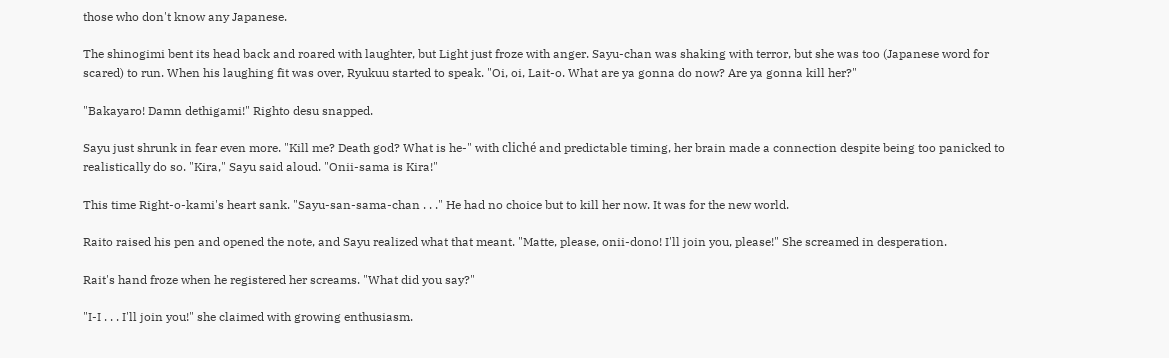those who don't know any Japanese.

The shinogimi bent its head back and roared with laughter, but Light just froze with anger. Sayu-chan was shaking with terror, but she was too (Japanese word for scared) to run. When his laughing fit was over, Ryukuu started to speak. "Oi, oi, Lait-o. What are ya gonna do now? Are ya gonna kill her?"

"Bakayaro! Damn dethigami!" Righto desu snapped.

Sayu just shrunk in fear even more. "Kill me? Death god? What is he-" with cliché and predictable timing, her brain made a connection despite being too panicked to realistically do so. "Kira," Sayu said aloud. "Onii-sama is Kira!"

This time Right-o-kami's heart sank. "Sayu-san-sama-chan . . ." He had no choice but to kill her now. It was for the new world.

Raito raised his pen and opened the note, and Sayu realized what that meant. "Matte, please, onii-dono! I'll join you, please!" She screamed in desperation.

Rait's hand froze when he registered her screams. "What did you say?"

"I-I . . . I'll join you!" she claimed with growing enthusiasm.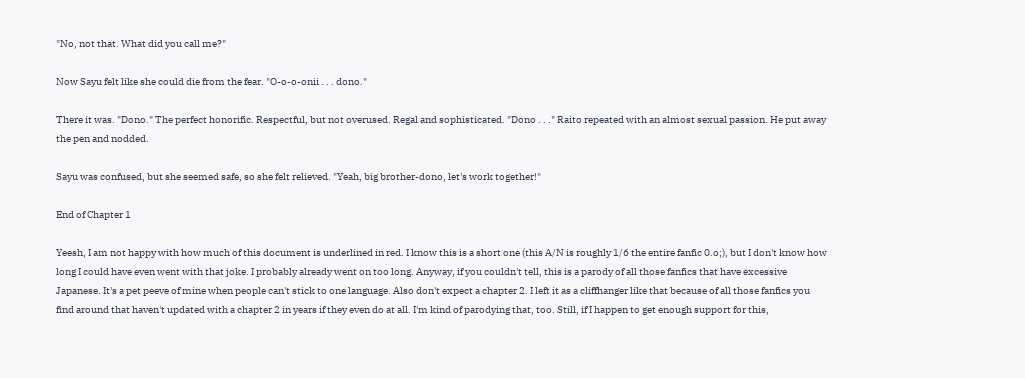"No, not that. What did you call me?"

Now Sayu felt like she could die from the fear. "O-o-o-onii . . . dono."

There it was. "Dono." The perfect honorific. Respectful, but not overused. Regal and sophisticated. "Dono . . ." Raito repeated with an almost sexual passion. He put away the pen and nodded.

Sayu was confused, but she seemed safe, so she felt relieved. "Yeah, big brother-dono, let's work together!"

End of Chapter 1

Yeesh, I am not happy with how much of this document is underlined in red. I know this is a short one (this A/N is roughly 1/6 the entire fanfic 0.o;), but I don't know how long I could have even went with that joke. I probably already went on too long. Anyway, if you couldn't tell, this is a parody of all those fanfics that have excessive Japanese. It's a pet peeve of mine when people can't stick to one language. Also don't expect a chapter 2. I left it as a cliffhanger like that because of all those fanfics you find around that haven't updated with a chapter 2 in years if they even do at all. I'm kind of parodying that, too. Still, if I happen to get enough support for this,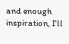and enough inspiration, I'll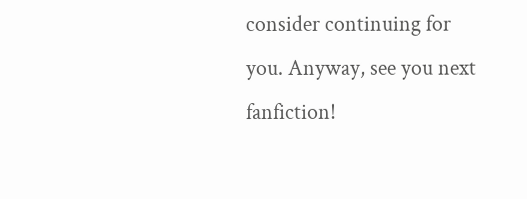consider continuing for you. Anyway, see you next fanfiction!